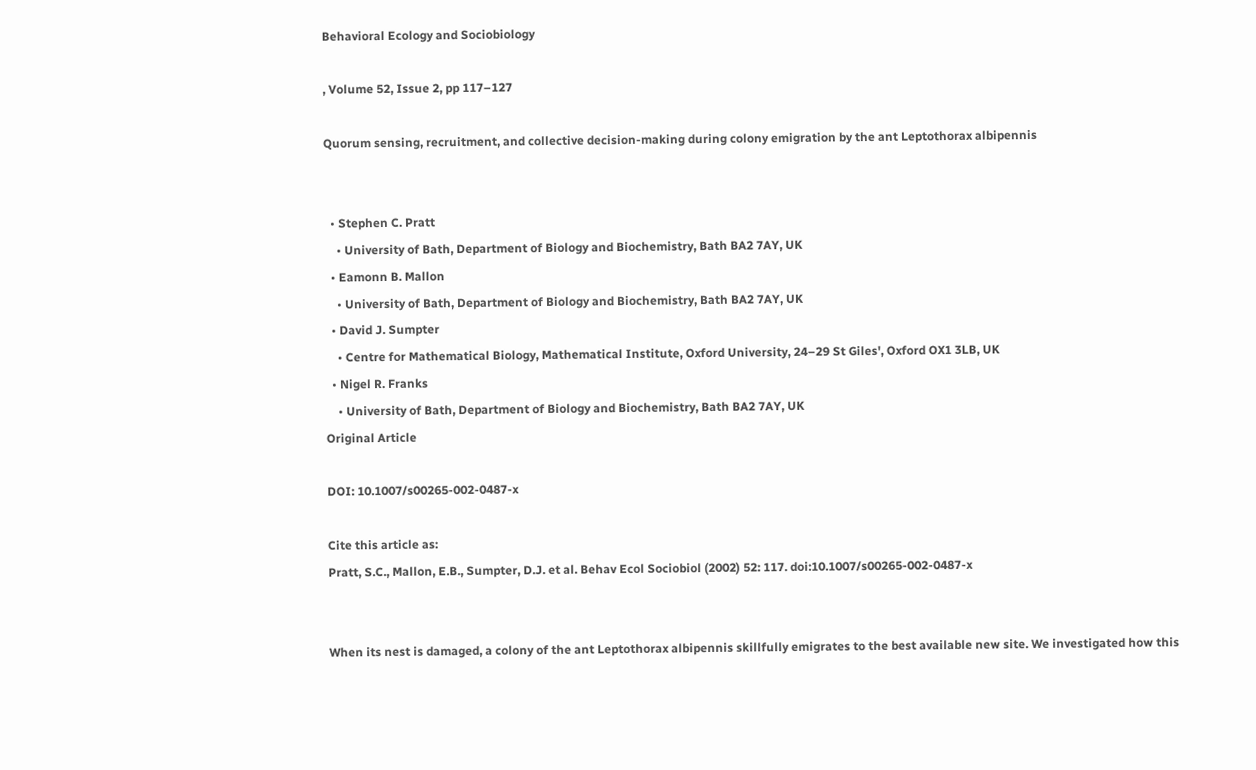Behavioral Ecology and Sociobiology

, Volume 52, Issue 2, pp 117–127

Quorum sensing, recruitment, and collective decision-making during colony emigration by the ant Leptothorax albipennis


  • Stephen C. Pratt
    • University of Bath, Department of Biology and Biochemistry, Bath BA2 7AY, UK
  • Eamonn B. Mallon
    • University of Bath, Department of Biology and Biochemistry, Bath BA2 7AY, UK
  • David J. Sumpter
    • Centre for Mathematical Biology, Mathematical Institute, Oxford University, 24–29 St Giles', Oxford OX1 3LB, UK
  • Nigel R. Franks
    • University of Bath, Department of Biology and Biochemistry, Bath BA2 7AY, UK
Original Article

DOI: 10.1007/s00265-002-0487-x

Cite this article as:
Pratt, S.C., Mallon, E.B., Sumpter, D.J. et al. Behav Ecol Sociobiol (2002) 52: 117. doi:10.1007/s00265-002-0487-x


When its nest is damaged, a colony of the ant Leptothorax albipennis skillfully emigrates to the best available new site. We investigated how this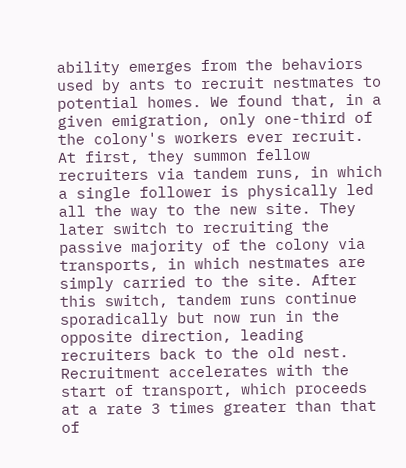ability emerges from the behaviors used by ants to recruit nestmates to potential homes. We found that, in a given emigration, only one-third of the colony's workers ever recruit. At first, they summon fellow recruiters via tandem runs, in which a single follower is physically led all the way to the new site. They later switch to recruiting the passive majority of the colony via transports, in which nestmates are simply carried to the site. After this switch, tandem runs continue sporadically but now run in the opposite direction, leading recruiters back to the old nest. Recruitment accelerates with the start of transport, which proceeds at a rate 3 times greater than that of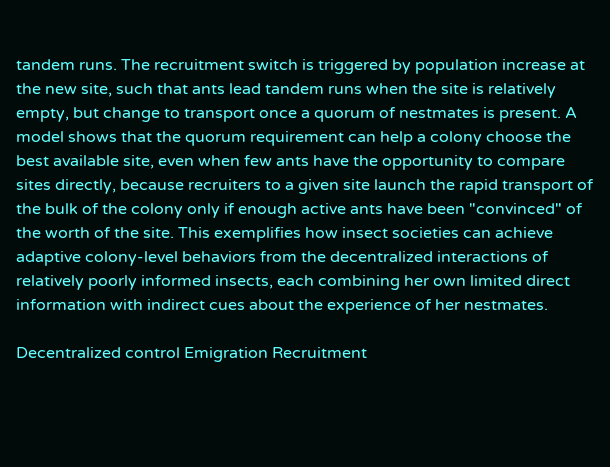tandem runs. The recruitment switch is triggered by population increase at the new site, such that ants lead tandem runs when the site is relatively empty, but change to transport once a quorum of nestmates is present. A model shows that the quorum requirement can help a colony choose the best available site, even when few ants have the opportunity to compare sites directly, because recruiters to a given site launch the rapid transport of the bulk of the colony only if enough active ants have been "convinced" of the worth of the site. This exemplifies how insect societies can achieve adaptive colony-level behaviors from the decentralized interactions of relatively poorly informed insects, each combining her own limited direct information with indirect cues about the experience of her nestmates.

Decentralized control Emigration Recruitment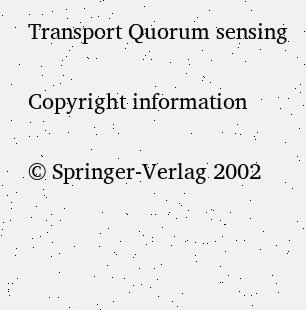Transport Quorum sensing

Copyright information

© Springer-Verlag 2002